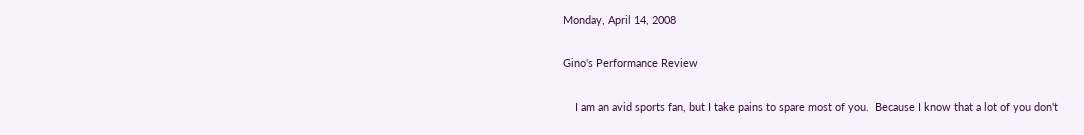Monday, April 14, 2008

Gino's Performance Review

    I am an avid sports fan, but I take pains to spare most of you.  Because I know that a lot of you don't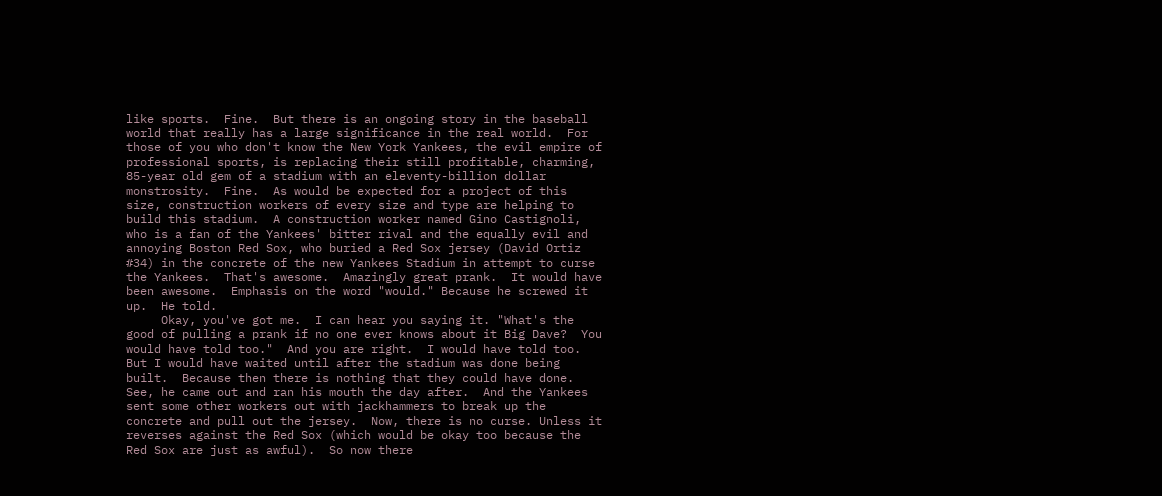like sports.  Fine.  But there is an ongoing story in the baseball world that really has a large significance in the real world.  For those of you who don't know the New York Yankees, the evil empire of professional sports, is replacing their still profitable, charming, 85-year old gem of a stadium with an eleventy-billion dollar monstrosity.  Fine.  As would be expected for a project of this size, construction workers of every size and type are helping to build this stadium.  A construction worker named Gino Castignoli, who is a fan of the Yankees' bitter rival and the equally evil and annoying Boston Red Sox, who buried a Red Sox jersey (David Ortiz #34) in the concrete of the new Yankees Stadium in attempt to curse the Yankees.  That's awesome.  Amazingly great prank.  It would have been awesome.  Emphasis on the word "would." Because he screwed it up.  He told.
     Okay, you've got me.  I can hear you saying it. "What's the good of pulling a prank if no one ever knows about it Big Dave?  You would have told too."  And you are right.  I would have told too.  But I would have waited until after the stadium was done being built.  Because then there is nothing that they could have done.  See, he came out and ran his mouth the day after.  And the Yankees sent some other workers out with jackhammers to break up the concrete and pull out the jersey.  Now, there is no curse. Unless it reverses against the Red Sox (which would be okay too because the Red Sox are just as awful).  So now there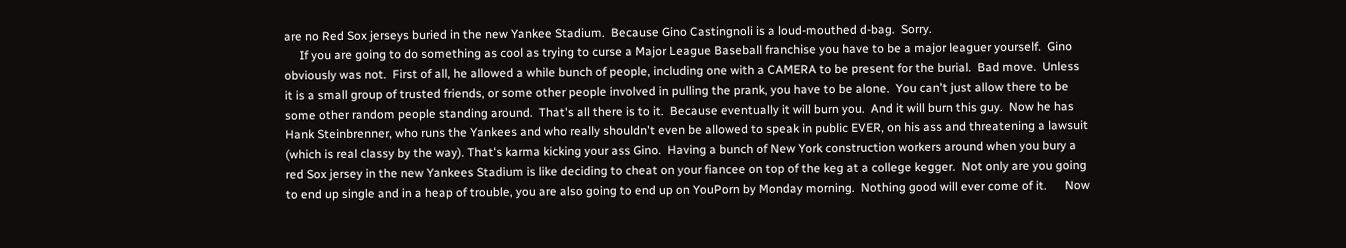are no Red Sox jerseys buried in the new Yankee Stadium.  Because Gino Castingnoli is a loud-mouthed d-bag.  Sorry.
     If you are going to do something as cool as trying to curse a Major League Baseball franchise you have to be a major leaguer yourself.  Gino obviously was not.  First of all, he allowed a while bunch of people, including one with a CAMERA to be present for the burial.  Bad move.  Unless it is a small group of trusted friends, or some other people involved in pulling the prank, you have to be alone.  You can't just allow there to be some other random people standing around.  That's all there is to it.  Because eventually it will burn you.  And it will burn this guy.  Now he has Hank Steinbrenner, who runs the Yankees and who really shouldn't even be allowed to speak in public EVER, on his ass and threatening a lawsuit (which is real classy by the way). That's karma kicking your ass Gino.  Having a bunch of New York construction workers around when you bury a red Sox jersey in the new Yankees Stadium is like deciding to cheat on your fiancee on top of the keg at a college kegger.  Not only are you going to end up single and in a heap of trouble, you are also going to end up on YouPorn by Monday morning.  Nothing good will ever come of it.      Now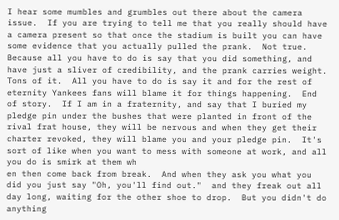I hear some mumbles and grumbles out there about the camera issue.  If you are trying to tell me that you really should have a camera present so that once the stadium is built you can have some evidence that you actually pulled the prank.  Not true.  Because all you have to do is say that you did something, and have just a sliver of credibility, and the prank carries weight.  Tons of it.  All you have to do is say it and for the rest of eternity Yankees fans will blame it for things happening.  End of story.  If I am in a fraternity, and say that I buried my pledge pin under the bushes that were planted in front of the rival frat house, they will be nervous and when they get their charter revoked, they will blame you and your pledge pin.  It's sort of like when you want to mess with someone at work, and all you do is smirk at them wh
en then come back from break.  And when they ask you what you did you just say "Oh, you'll find out."  and they freak out all day long, waiting for the other shoe to drop.  But you didn't do anything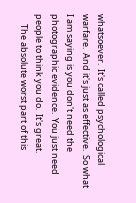whatsoever.  It's called psychological warfare.  And it's just as effective.  So what I am saying is you don't need the photographic evidence.  You just need people to think you do.  It's great.
     The absolute worst part of this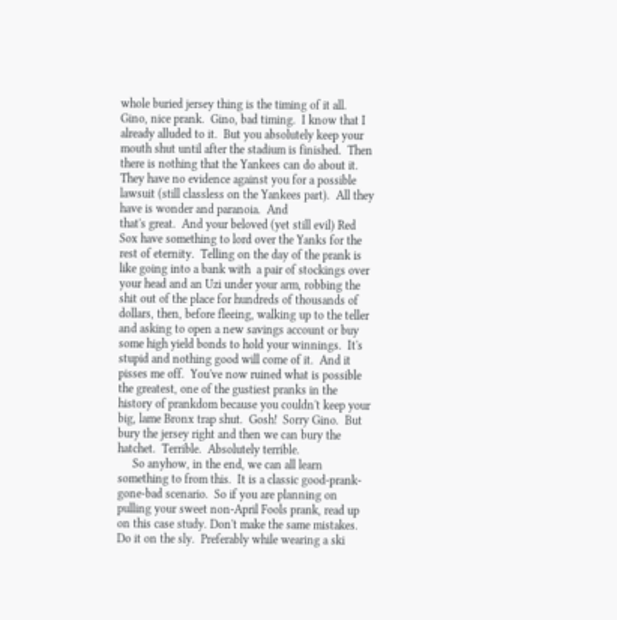whole buried jersey thing is the timing of it all.  Gino, nice prank.  Gino, bad timing.  I know that I already alluded to it.  But you absolutely keep your mouth shut until after the stadium is finished.  Then there is nothing that the Yankees can do about it.  They have no evidence against you for a possible lawsuit (still classless on the Yankees part).  All they have is wonder and paranoia.  And
that's great.  And your beloved (yet still evil) Red Sox have something to lord over the Yanks for the rest of eternity.  Telling on the day of the prank is like going into a bank with  a pair of stockings over your head and an Uzi under your arm, robbing the shit out of the place for hundreds of thousands of dollars, then, before fleeing, walking up to the teller and asking to open a new savings account or buy some high yield bonds to hold your winnings.  It's stupid and nothing good will come of it.  And it pisses me off.  You've now ruined what is possible the greatest, one of the gustiest pranks in the history of prankdom because you couldn't keep your big, lame Bronx trap shut.  Gosh!  Sorry Gino.  But bury the jersey right and then we can bury the hatchet.  Terrible.  Absolutely terrible.
     So anyhow, in the end, we can all learn something to from this.  It is a classic good-prank-gone-bad scenario.  So if you are planning on pulling your sweet non-April Fools prank, read up on this case study. Don't make the same mistakes.  Do it on the sly.  Preferably while wearing a ski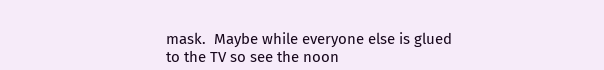mask.  Maybe while everyone else is glued to the TV so see the noon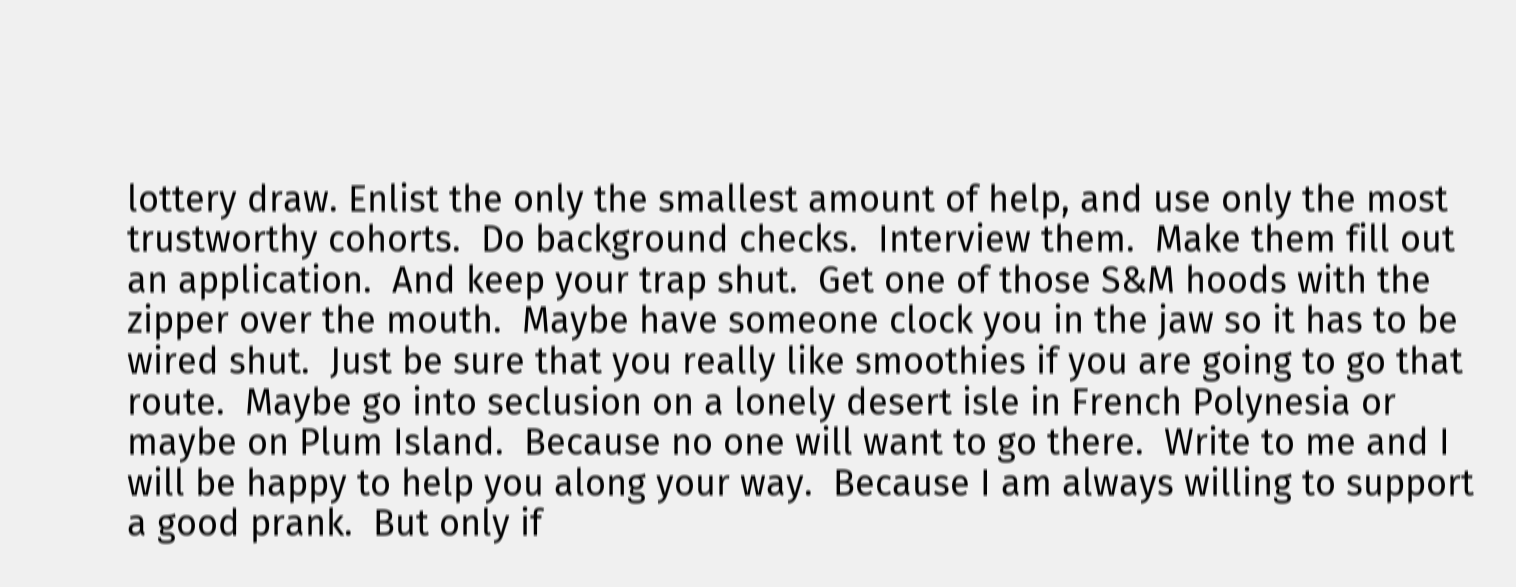lottery draw. Enlist the only the smallest amount of help, and use only the most trustworthy cohorts.  Do background checks.  Interview them.  Make them fill out an application.  And keep your trap shut.  Get one of those S&M hoods with the zipper over the mouth.  Maybe have someone clock you in the jaw so it has to be wired shut.  Just be sure that you really like smoothies if you are going to go that route.  Maybe go into seclusion on a lonely desert isle in French Polynesia or maybe on Plum Island.  Because no one will want to go there.  Write to me and I will be happy to help you along your way.  Because I am always willing to support a good prank.  But only if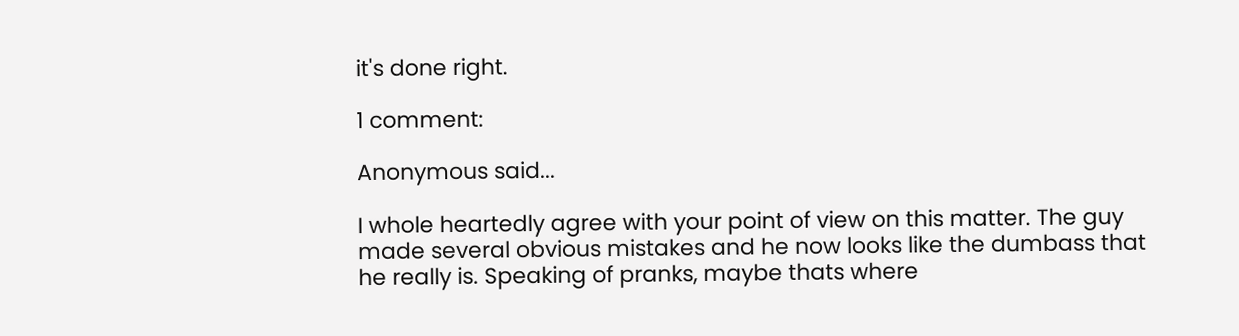it's done right.

1 comment:

Anonymous said...

I whole heartedly agree with your point of view on this matter. The guy made several obvious mistakes and he now looks like the dumbass that he really is. Speaking of pranks, maybe thats where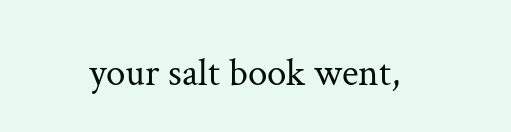your salt book went,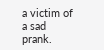a victim of a sad prank.